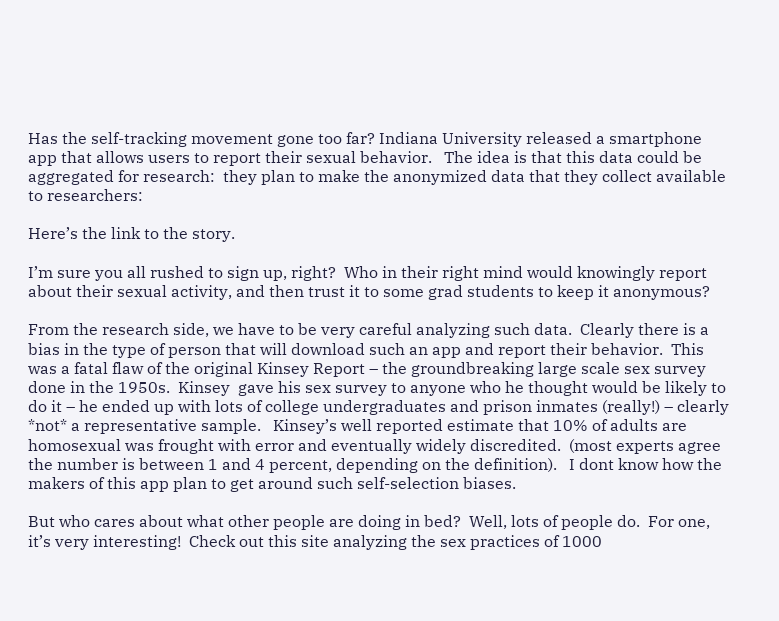Has the self-tracking movement gone too far? Indiana University released a smartphone app that allows users to report their sexual behavior.   The idea is that this data could be aggregated for research:  they plan to make the anonymized data that they collect available to researchers:

Here’s the link to the story.

I’m sure you all rushed to sign up, right?  Who in their right mind would knowingly report about their sexual activity, and then trust it to some grad students to keep it anonymous?

From the research side, we have to be very careful analyzing such data.  Clearly there is a bias in the type of person that will download such an app and report their behavior.  This was a fatal flaw of the original Kinsey Report – the groundbreaking large scale sex survey done in the 1950s.  Kinsey  gave his sex survey to anyone who he thought would be likely to do it – he ended up with lots of college undergraduates and prison inmates (really!) – clearly *not* a representative sample.   Kinsey’s well reported estimate that 10% of adults are homosexual was frought with error and eventually widely discredited.  (most experts agree the number is between 1 and 4 percent, depending on the definition).   I dont know how the makers of this app plan to get around such self-selection biases.

But who cares about what other people are doing in bed?  Well, lots of people do.  For one, it’s very interesting!  Check out this site analyzing the sex practices of 1000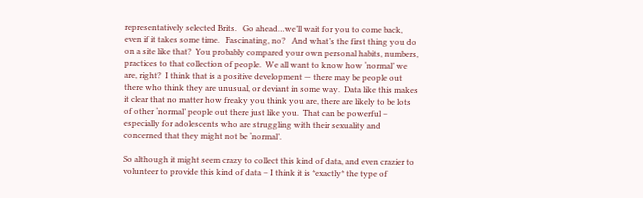representatively selected Brits.   Go ahead…we’ll wait for you to come back, even if it takes some time.   Fascinating, no?   And what’s the first thing you do on a site like that?  You probably compared your own personal habits, numbers, practices to that collection of people.  We all want to know how ‘normal’ we are, right?  I think that is a positive development — there may be people out there who think they are unusual, or deviant in some way.  Data like this makes it clear that no matter how freaky you think you are, there are likely to be lots of other ‘normal’ people out there just like you.  That can be powerful – especially for adolescents who are struggling with their sexuality and concerned that they might not be ‘normal’.

So although it might seem crazy to collect this kind of data, and even crazier to volunteer to provide this kind of data – I think it is *exactly* the type of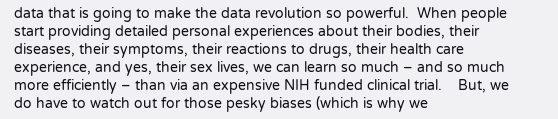data that is going to make the data revolution so powerful.  When people start providing detailed personal experiences about their bodies, their diseases, their symptoms, their reactions to drugs, their health care experience, and yes, their sex lives, we can learn so much – and so much more efficiently – than via an expensive NIH funded clinical trial.    But, we do have to watch out for those pesky biases (which is why we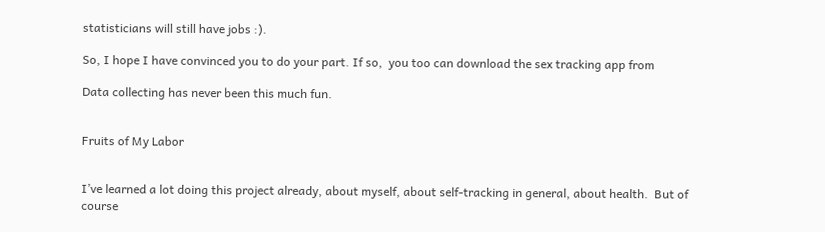statisticians will still have jobs :).

So, I hope I have convinced you to do your part. If so,  you too can download the sex tracking app from

Data collecting has never been this much fun.


Fruits of My Labor


I’ve learned a lot doing this project already, about myself, about self-tracking in general, about health.  But of course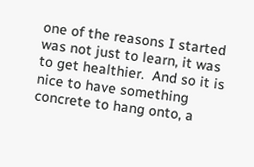one of the reasons I started was not just to learn, it was to get healthier.  And so it is nice to have something concrete to hang onto, a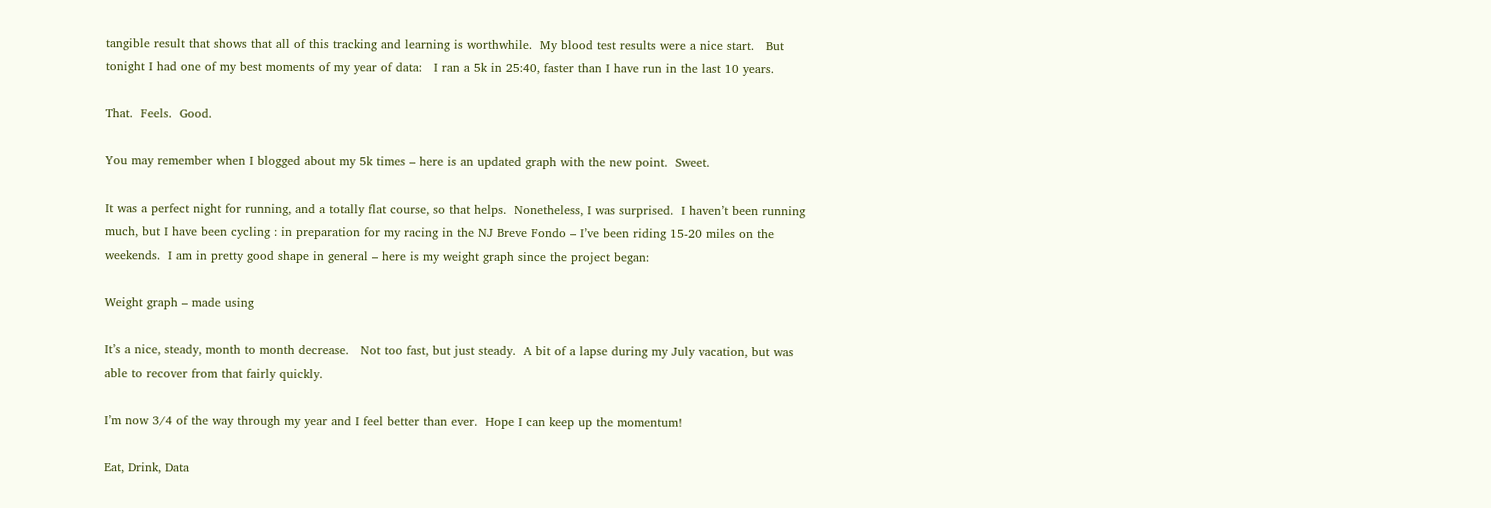tangible result that shows that all of this tracking and learning is worthwhile.  My blood test results were a nice start.   But tonight I had one of my best moments of my year of data:   I ran a 5k in 25:40, faster than I have run in the last 10 years.

That.  Feels.  Good.

You may remember when I blogged about my 5k times – here is an updated graph with the new point.  Sweet.

It was a perfect night for running, and a totally flat course, so that helps.  Nonetheless, I was surprised.  I haven’t been running much, but I have been cycling : in preparation for my racing in the NJ Breve Fondo – I’ve been riding 15-20 miles on the weekends.  I am in pretty good shape in general – here is my weight graph since the project began:

Weight graph – made using

It’s a nice, steady, month to month decrease.   Not too fast, but just steady.  A bit of a lapse during my July vacation, but was able to recover from that fairly quickly.

I’m now 3/4 of the way through my year and I feel better than ever.  Hope I can keep up the momentum!

Eat, Drink, Data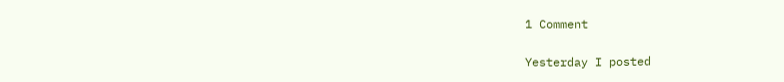1 Comment

Yesterday I posted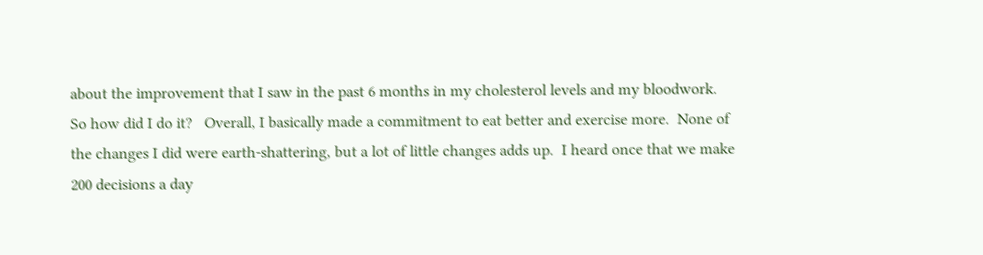about the improvement that I saw in the past 6 months in my cholesterol levels and my bloodwork.    So how did I do it?   Overall, I basically made a commitment to eat better and exercise more.  None of the changes I did were earth-shattering, but a lot of little changes adds up.  I heard once that we make 200 decisions a day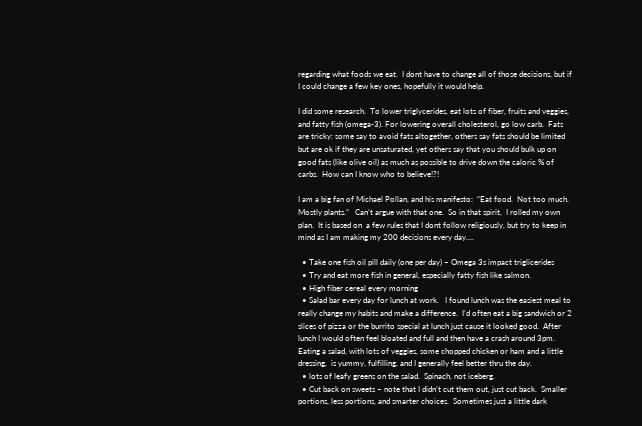regarding what foods we eat.  I dont have to change all of those decisions, but if I could change a few key ones, hopefully it would help.

I did some research.  To lower triglycerides, eat lots of fiber, fruits and veggies, and fatty fish (omega-3). For lowering overall cholesterol, go low carb.  Fats are tricky: some say to avoid fats altogether, others say fats should be limited but are ok if they are unsaturated, yet others say that you should bulk up on good fats (like olive oil) as much as possible to drive down the caloric % of carbs.  How can I know who to believe!?!

I am a big fan of Michael Pollan, and his manifesto:  “Eat food.  Not too much.  Mostly plants.”   Can’t argue with that one.  So in that spirit,  I rolled my own plan.  It is based on  a few rules that I dont follow religiously, but try to keep in mind as I am making my 200 decisions every day….

  • Take one fish oil pill daily (one per day) – Omega 3s impact triglicerides
  • Try and eat more fish in general, especially fatty fish like salmon.
  • High fiber cereal every morning
  • Salad bar every day for lunch at work.   I found lunch was the easiest meal to really change my habits and make a difference.  I’d often eat a big sandwich or 2 slices of pizza or the burrito special at lunch just cause it looked good.  After lunch I would often feel bloated and full and then have a crash around 3pm.  Eating a salad, with lots of veggies, some chopped chicken or ham and a little dressing,  is yummy, fulfilling, and I generally feel better thru the day.
  • lots of leafy greens on the salad.  Spinach, not iceberg.
  • Cut back on sweets – note that I didn’t cut them out, just cut back.  Smaller portions, less portions, and smarter choices.  Sometimes just a little dark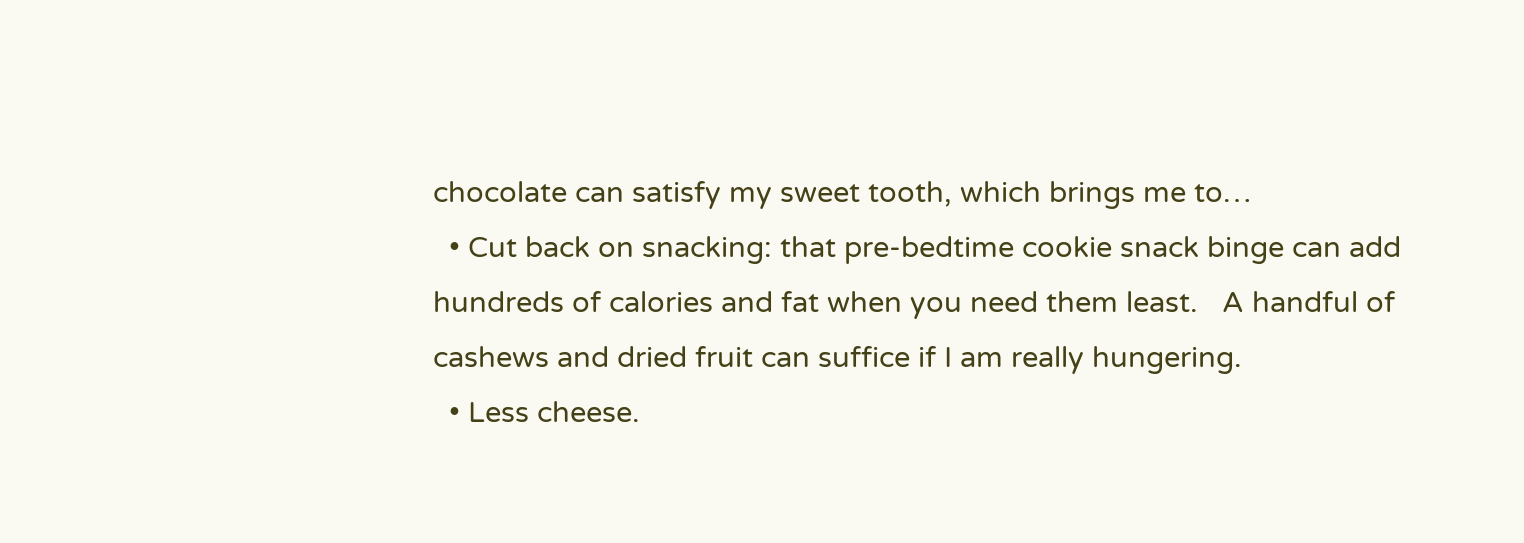chocolate can satisfy my sweet tooth, which brings me to…
  • Cut back on snacking: that pre-bedtime cookie snack binge can add hundreds of calories and fat when you need them least.   A handful of cashews and dried fruit can suffice if I am really hungering.
  • Less cheese.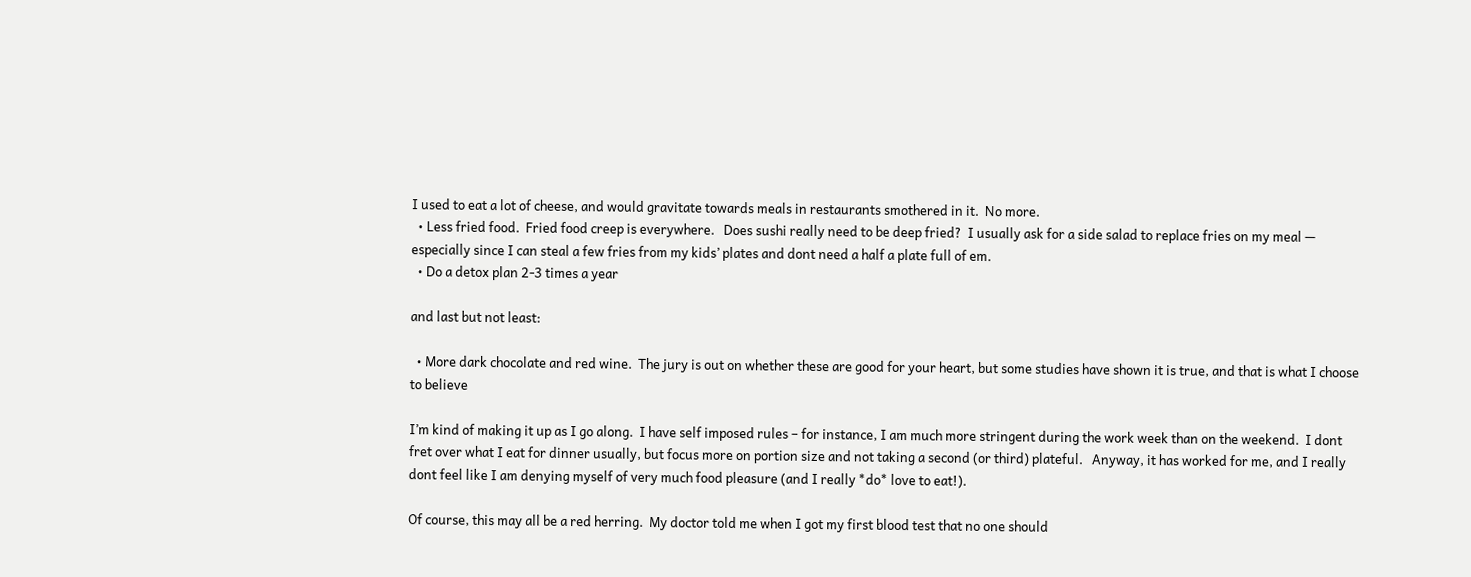I used to eat a lot of cheese, and would gravitate towards meals in restaurants smothered in it.  No more.
  • Less fried food.  Fried food creep is everywhere.   Does sushi really need to be deep fried?  I usually ask for a side salad to replace fries on my meal — especially since I can steal a few fries from my kids’ plates and dont need a half a plate full of em.
  • Do a detox plan 2-3 times a year

and last but not least:

  • More dark chocolate and red wine.  The jury is out on whether these are good for your heart, but some studies have shown it is true, and that is what I choose to believe

I’m kind of making it up as I go along.  I have self imposed rules – for instance, I am much more stringent during the work week than on the weekend.  I dont fret over what I eat for dinner usually, but focus more on portion size and not taking a second (or third) plateful.   Anyway, it has worked for me, and I really dont feel like I am denying myself of very much food pleasure (and I really *do* love to eat!).

Of course, this may all be a red herring.  My doctor told me when I got my first blood test that no one should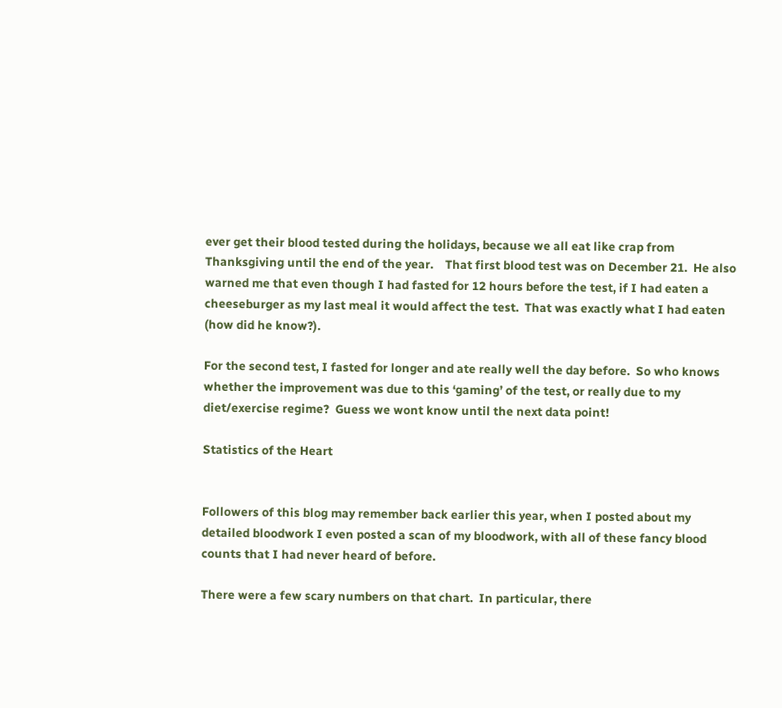ever get their blood tested during the holidays, because we all eat like crap from Thanksgiving until the end of the year.    That first blood test was on December 21.  He also warned me that even though I had fasted for 12 hours before the test, if I had eaten a cheeseburger as my last meal it would affect the test.  That was exactly what I had eaten (how did he know?).

For the second test, I fasted for longer and ate really well the day before.  So who knows whether the improvement was due to this ‘gaming’ of the test, or really due to my diet/exercise regime?  Guess we wont know until the next data point!

Statistics of the Heart


Followers of this blog may remember back earlier this year, when I posted about my detailed bloodwork I even posted a scan of my bloodwork, with all of these fancy blood counts that I had never heard of before.

There were a few scary numbers on that chart.  In particular, there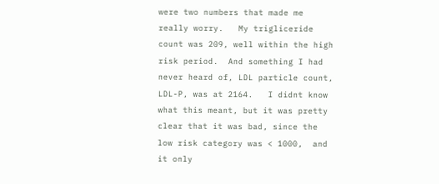were two numbers that made me really worry.   My trigliceride count was 209, well within the high risk period.  And something I had never heard of, LDL particle count, LDL-P, was at 2164.   I didnt know what this meant, but it was pretty clear that it was bad, since the low risk category was < 1000,  and it only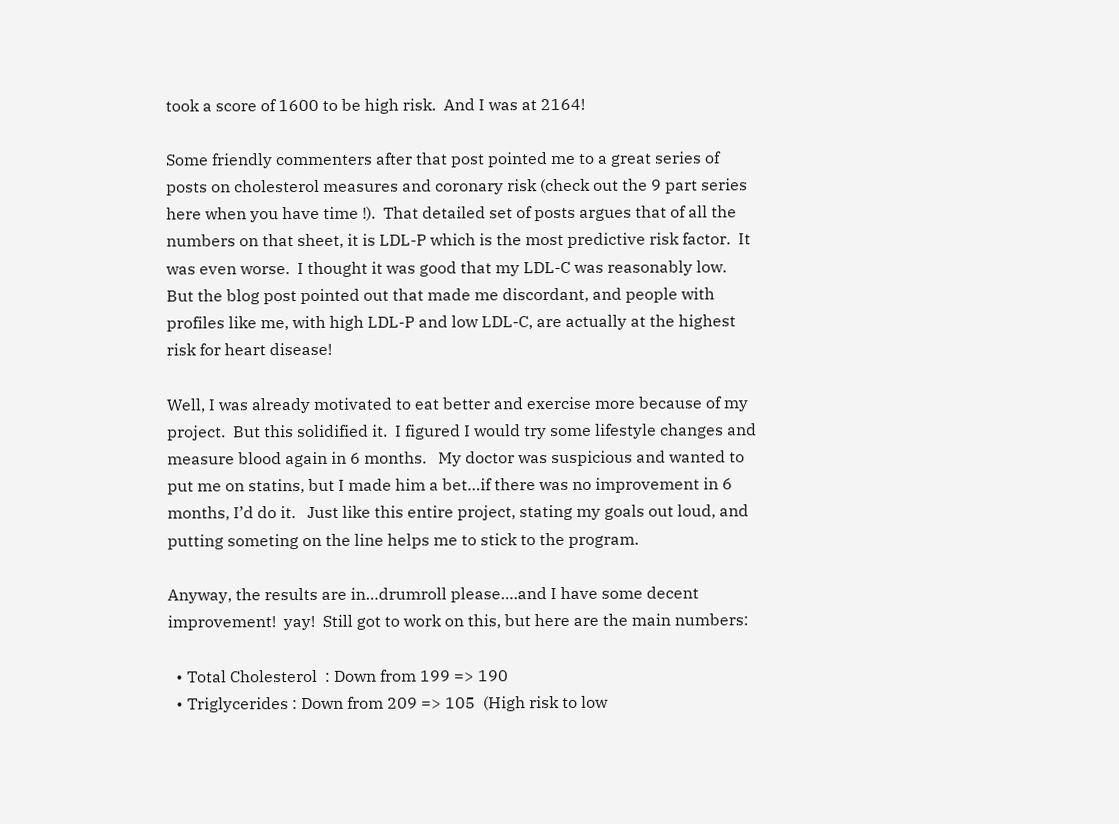took a score of 1600 to be high risk.  And I was at 2164!

Some friendly commenters after that post pointed me to a great series of posts on cholesterol measures and coronary risk (check out the 9 part series here when you have time !).  That detailed set of posts argues that of all the numbers on that sheet, it is LDL-P which is the most predictive risk factor.  It was even worse.  I thought it was good that my LDL-C was reasonably low.  But the blog post pointed out that made me discordant, and people with profiles like me, with high LDL-P and low LDL-C, are actually at the highest risk for heart disease!

Well, I was already motivated to eat better and exercise more because of my project.  But this solidified it.  I figured I would try some lifestyle changes and measure blood again in 6 months.   My doctor was suspicious and wanted to put me on statins, but I made him a bet…if there was no improvement in 6 months, I’d do it.   Just like this entire project, stating my goals out loud, and putting someting on the line helps me to stick to the program.

Anyway, the results are in…drumroll please….and I have some decent improvement!  yay!  Still got to work on this, but here are the main numbers:

  • Total Cholesterol  : Down from 199 => 190
  • Triglycerides : Down from 209 => 105  (High risk to low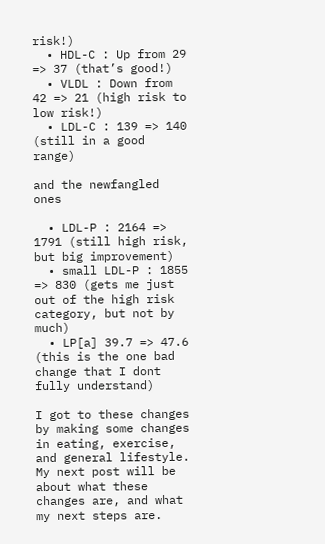risk!)
  • HDL-C : Up from 29 => 37 (that’s good!)
  • VLDL : Down from 42 => 21 (high risk to low risk!)
  • LDL-C : 139 => 140 (still in a good range)

and the newfangled ones

  • LDL-P : 2164 => 1791 (still high risk, but big improvement)
  • small LDL-P : 1855 => 830 (gets me just out of the high risk category, but not by much)
  • LP[a] 39.7 => 47.6 (this is the one bad change that I dont fully understand)

I got to these changes by making some changes in eating, exercise, and general lifestyle.  My next post will be about what these changes are, and what my next steps are.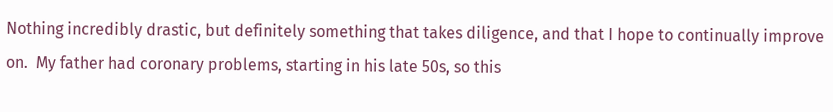Nothing incredibly drastic, but definitely something that takes diligence, and that I hope to continually improve on.  My father had coronary problems, starting in his late 50s, so this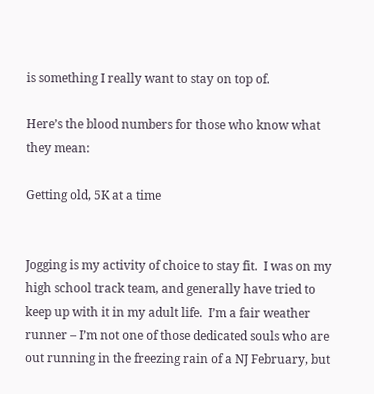is something I really want to stay on top of.

Here’s the blood numbers for those who know what they mean:

Getting old, 5K at a time


Jogging is my activity of choice to stay fit.  I was on my high school track team, and generally have tried to keep up with it in my adult life.  I’m a fair weather runner – I’m not one of those dedicated souls who are out running in the freezing rain of a NJ February, but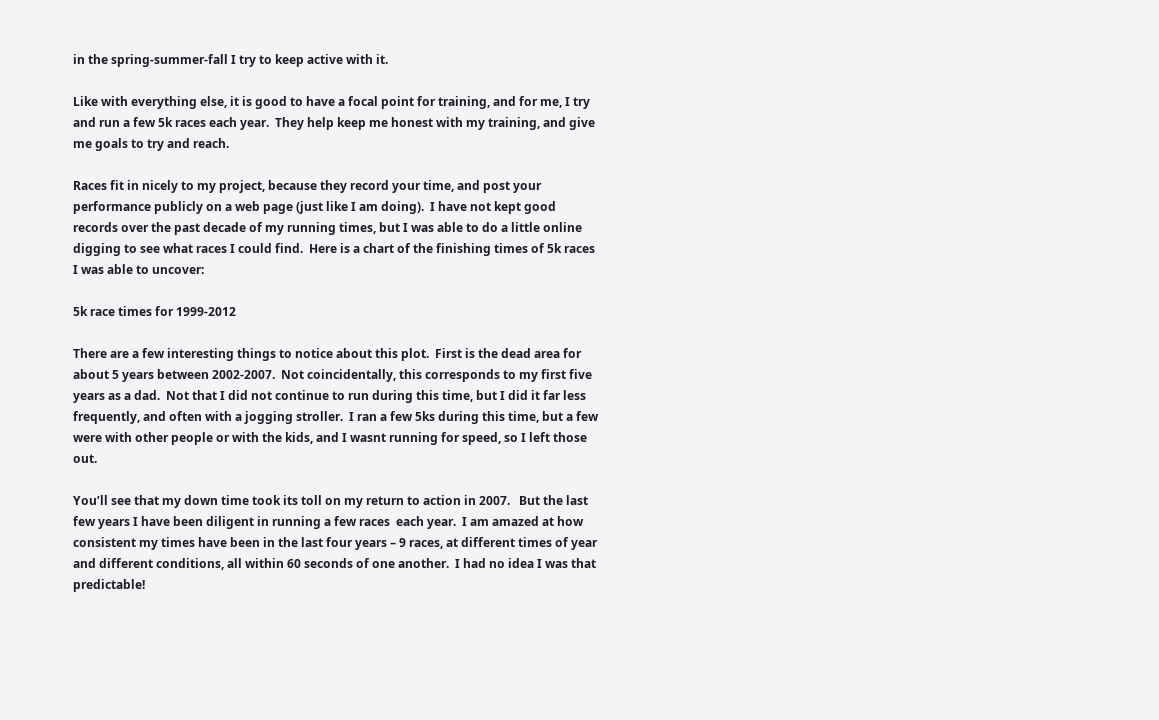in the spring-summer-fall I try to keep active with it.

Like with everything else, it is good to have a focal point for training, and for me, I try and run a few 5k races each year.  They help keep me honest with my training, and give me goals to try and reach.

Races fit in nicely to my project, because they record your time, and post your performance publicly on a web page (just like I am doing).  I have not kept good records over the past decade of my running times, but I was able to do a little online digging to see what races I could find.  Here is a chart of the finishing times of 5k races I was able to uncover:

5k race times for 1999-2012

There are a few interesting things to notice about this plot.  First is the dead area for about 5 years between 2002-2007.  Not coincidentally, this corresponds to my first five years as a dad.  Not that I did not continue to run during this time, but I did it far less frequently, and often with a jogging stroller.  I ran a few 5ks during this time, but a few were with other people or with the kids, and I wasnt running for speed, so I left those out.

You’ll see that my down time took its toll on my return to action in 2007.   But the last few years I have been diligent in running a few races  each year.  I am amazed at how consistent my times have been in the last four years – 9 races, at different times of year and different conditions, all within 60 seconds of one another.  I had no idea I was that predictable!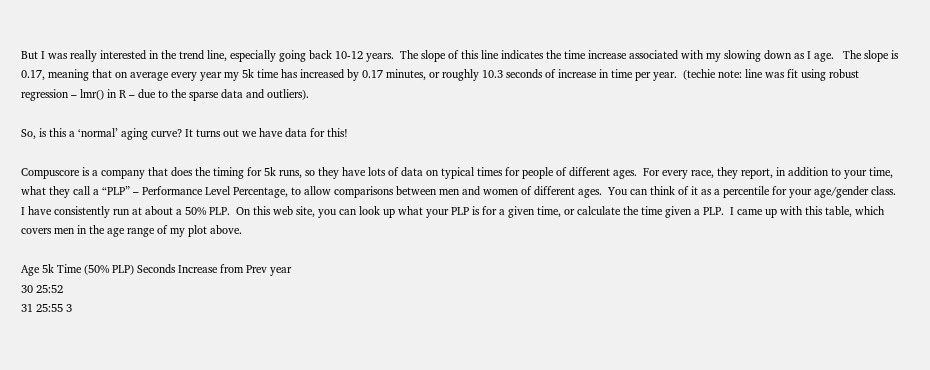But I was really interested in the trend line, especially going back 10-12 years.  The slope of this line indicates the time increase associated with my slowing down as I age.   The slope is 0.17, meaning that on average every year my 5k time has increased by 0.17 minutes, or roughly 10.3 seconds of increase in time per year.  (techie note: line was fit using robust regression – lmr() in R – due to the sparse data and outliers).

So, is this a ‘normal’ aging curve? It turns out we have data for this!

Compuscore is a company that does the timing for 5k runs, so they have lots of data on typical times for people of different ages.  For every race, they report, in addition to your time,  what they call a “PLP” – Performance Level Percentage, to allow comparisons between men and women of different ages.  You can think of it as a percentile for your age/gender class.   I have consistently run at about a 50% PLP.  On this web site, you can look up what your PLP is for a given time, or calculate the time given a PLP.  I came up with this table, which covers men in the age range of my plot above.

Age 5k Time (50% PLP) Seconds Increase from Prev year
30 25:52
31 25:55 3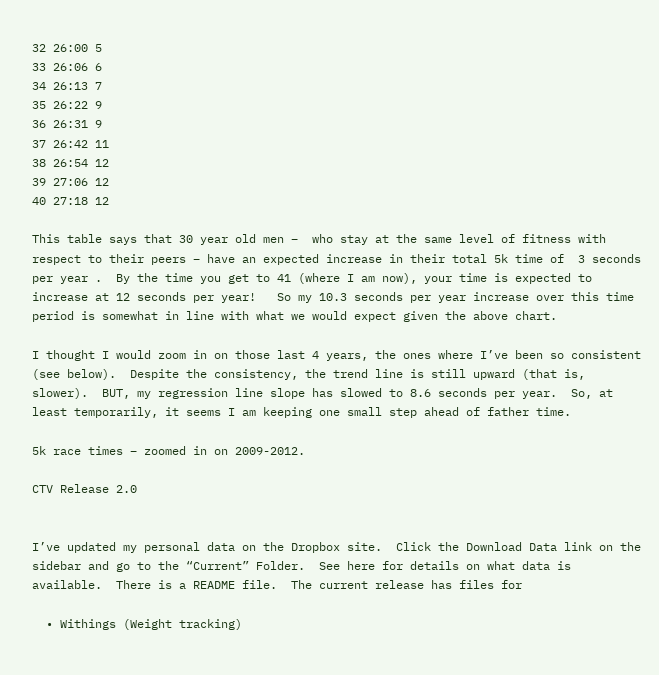32 26:00 5
33 26:06 6
34 26:13 7
35 26:22 9
36 26:31 9
37 26:42 11
38 26:54 12
39 27:06 12
40 27:18 12

This table says that 30 year old men –  who stay at the same level of fitness with respect to their peers – have an expected increase in their total 5k time of  3 seconds per year .  By the time you get to 41 (where I am now), your time is expected to increase at 12 seconds per year!   So my 10.3 seconds per year increase over this time period is somewhat in line with what we would expect given the above chart.

I thought I would zoom in on those last 4 years, the ones where I’ve been so consistent (see below).  Despite the consistency, the trend line is still upward (that is, slower).  BUT, my regression line slope has slowed to 8.6 seconds per year.  So, at least temporarily, it seems I am keeping one small step ahead of father time.

5k race times – zoomed in on 2009-2012.

CTV Release 2.0


I’ve updated my personal data on the Dropbox site.  Click the Download Data link on the sidebar and go to the “Current” Folder.  See here for details on what data is available.  There is a README file.  The current release has files for

  • Withings (Weight tracking)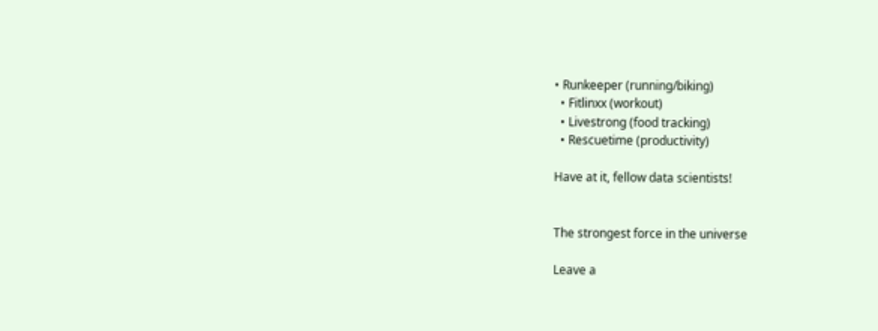• Runkeeper (running/biking)
  • Fitlinxx (workout)
  • Livestrong (food tracking)
  • Rescuetime (productivity)

Have at it, fellow data scientists!


The strongest force in the universe

Leave a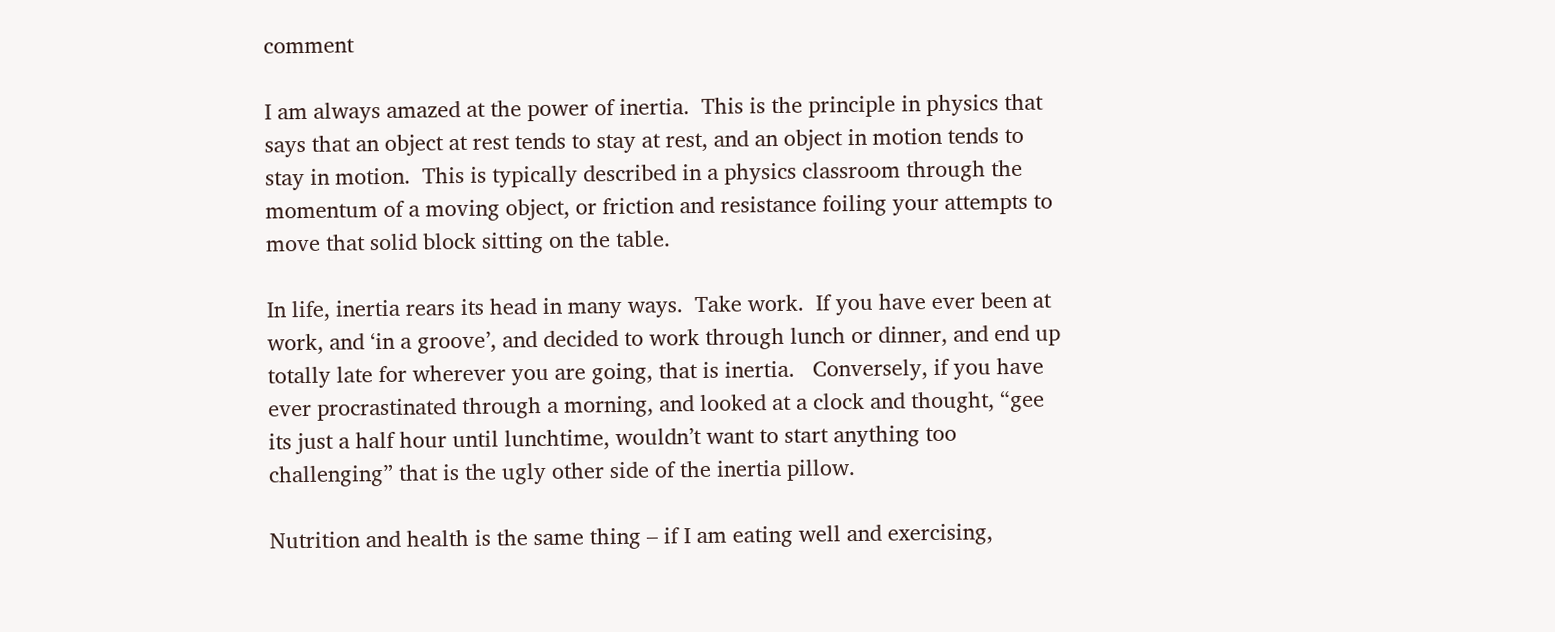comment

I am always amazed at the power of inertia.  This is the principle in physics that says that an object at rest tends to stay at rest, and an object in motion tends to stay in motion.  This is typically described in a physics classroom through the momentum of a moving object, or friction and resistance foiling your attempts to move that solid block sitting on the table.

In life, inertia rears its head in many ways.  Take work.  If you have ever been at work, and ‘in a groove’, and decided to work through lunch or dinner, and end up totally late for wherever you are going, that is inertia.   Conversely, if you have ever procrastinated through a morning, and looked at a clock and thought, “gee its just a half hour until lunchtime, wouldn’t want to start anything too challenging” that is the ugly other side of the inertia pillow.

Nutrition and health is the same thing – if I am eating well and exercising,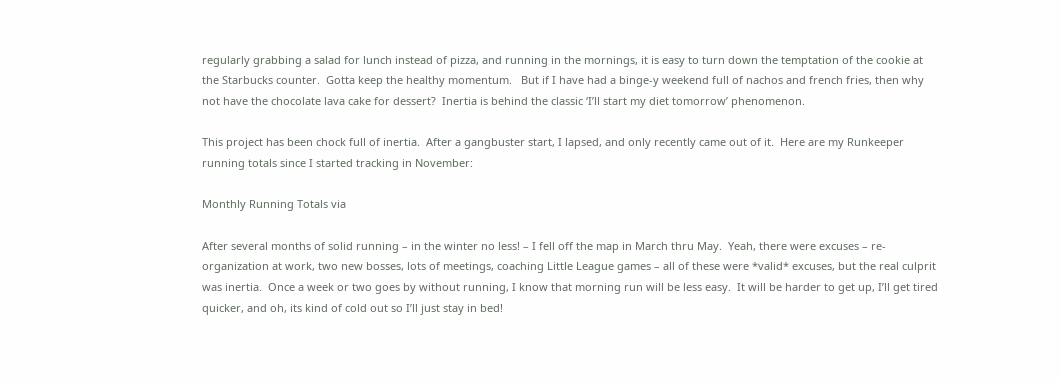regularly grabbing a salad for lunch instead of pizza, and running in the mornings, it is easy to turn down the temptation of the cookie at the Starbucks counter.  Gotta keep the healthy momentum.   But if I have had a binge-y weekend full of nachos and french fries, then why not have the chocolate lava cake for dessert?  Inertia is behind the classic ‘I’ll start my diet tomorrow’ phenomenon.

This project has been chock full of inertia.  After a gangbuster start, I lapsed, and only recently came out of it.  Here are my Runkeeper running totals since I started tracking in November:

Monthly Running Totals via

After several months of solid running – in the winter no less! – I fell off the map in March thru May.  Yeah, there were excuses – re-organization at work, two new bosses, lots of meetings, coaching Little League games – all of these were *valid* excuses, but the real culprit was inertia.  Once a week or two goes by without running, I know that morning run will be less easy.  It will be harder to get up, I’ll get tired quicker, and oh, its kind of cold out so I’ll just stay in bed!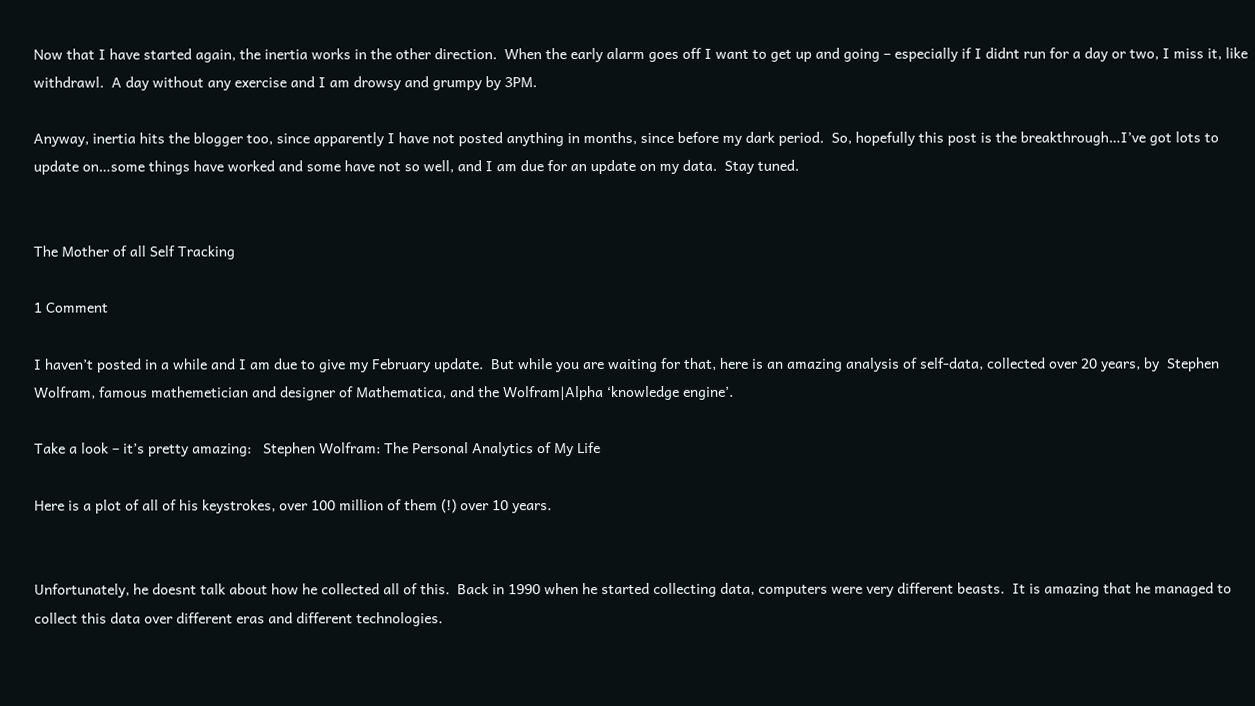Now that I have started again, the inertia works in the other direction.  When the early alarm goes off I want to get up and going – especially if I didnt run for a day or two, I miss it, like withdrawl.  A day without any exercise and I am drowsy and grumpy by 3PM.

Anyway, inertia hits the blogger too, since apparently I have not posted anything in months, since before my dark period.  So, hopefully this post is the breakthrough…I’ve got lots to update on…some things have worked and some have not so well, and I am due for an update on my data.  Stay tuned.


The Mother of all Self Tracking

1 Comment

I haven’t posted in a while and I am due to give my February update.  But while you are waiting for that, here is an amazing analysis of self-data, collected over 20 years, by  Stephen Wolfram, famous mathemetician and designer of Mathematica, and the Wolfram|Alpha ‘knowledge engine’.

Take a look – it’s pretty amazing:   Stephen Wolfram: The Personal Analytics of My Life

Here is a plot of all of his keystrokes, over 100 million of them (!) over 10 years.


Unfortunately, he doesnt talk about how he collected all of this.  Back in 1990 when he started collecting data, computers were very different beasts.  It is amazing that he managed to collect this data over different eras and different technologies.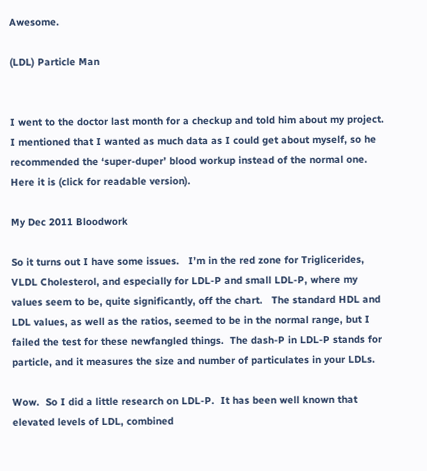Awesome.

(LDL) Particle Man


I went to the doctor last month for a checkup and told him about my project.  I mentioned that I wanted as much data as I could get about myself, so he recommended the ‘super-duper’ blood workup instead of the normal one.   Here it is (click for readable version).

My Dec 2011 Bloodwork

So it turns out I have some issues.   I’m in the red zone for Triglicerides, VLDL Cholesterol, and especially for LDL-P and small LDL-P, where my values seem to be, quite significantly, off the chart.   The standard HDL and LDL values, as well as the ratios, seemed to be in the normal range, but I failed the test for these newfangled things.  The dash-P in LDL-P stands for particle, and it measures the size and number of particulates in your LDLs.

Wow.  So I did a little research on LDL-P.  It has been well known that elevated levels of LDL, combined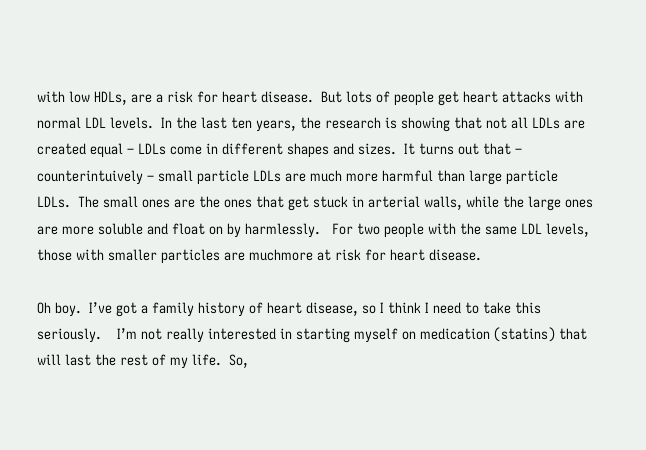with low HDLs, are a risk for heart disease.  But lots of people get heart attacks with normal LDL levels.  In the last ten years, the research is showing that not all LDLs are created equal – LDLs come in different shapes and sizes.  It turns out that – counterintuively – small particle LDLs are much more harmful than large particle LDLs.  The small ones are the ones that get stuck in arterial walls, while the large ones are more soluble and float on by harmlessly.   For two people with the same LDL levels, those with smaller particles are muchmore at risk for heart disease.

Oh boy.  I’ve got a family history of heart disease, so I think I need to take this seriously.    I’m not really interested in starting myself on medication (statins) that will last the rest of my life.  So,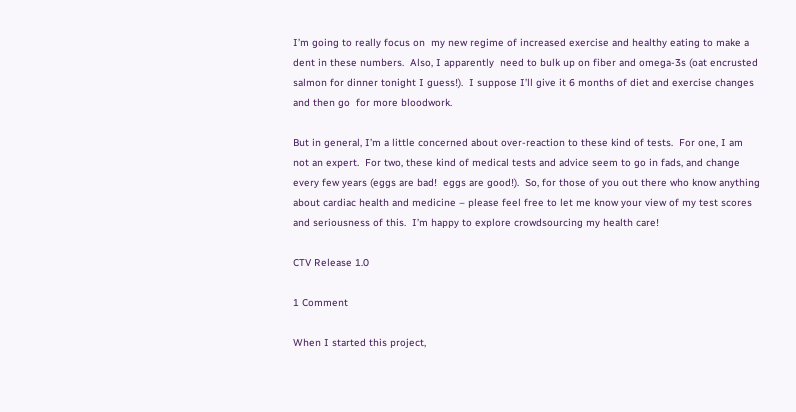I’m going to really focus on  my new regime of increased exercise and healthy eating to make a dent in these numbers.  Also, I apparently  need to bulk up on fiber and omega-3s (oat encrusted salmon for dinner tonight I guess!).  I suppose I’ll give it 6 months of diet and exercise changes and then go  for more bloodwork.

But in general, I’m a little concerned about over-reaction to these kind of tests.  For one, I am not an expert.  For two, these kind of medical tests and advice seem to go in fads, and change every few years (eggs are bad!  eggs are good!).  So, for those of you out there who know anything about cardiac health and medicine – please feel free to let me know your view of my test scores and seriousness of this.  I’m happy to explore crowdsourcing my health care!

CTV Release 1.0

1 Comment

When I started this project,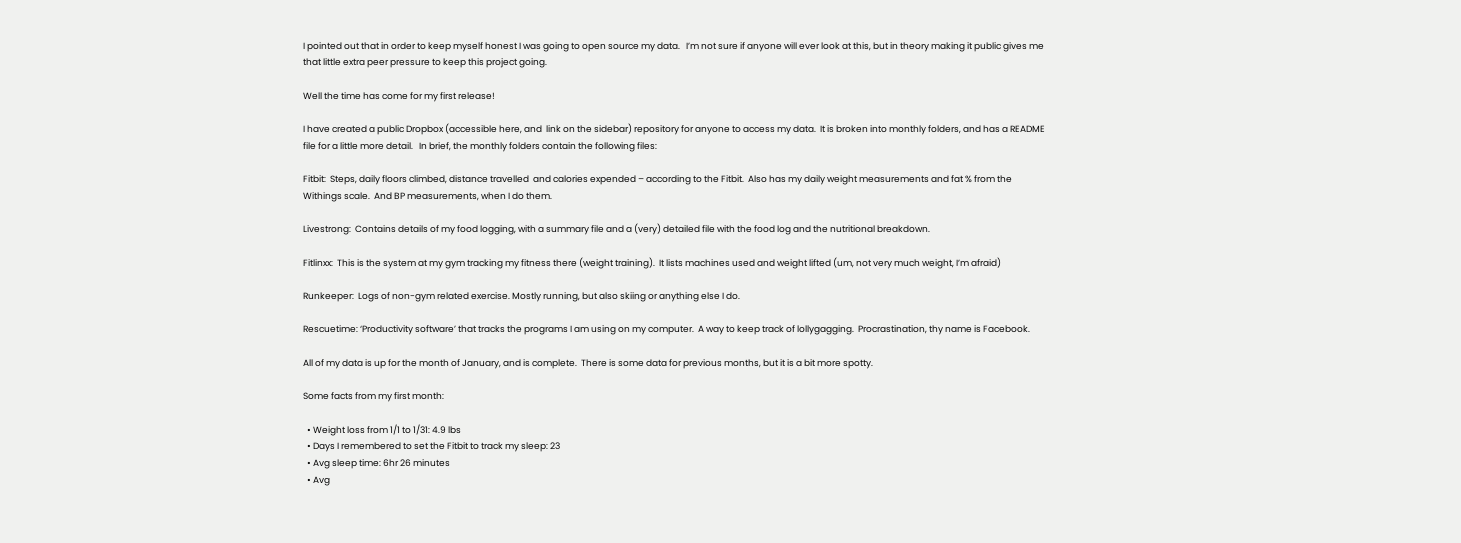I pointed out that in order to keep myself honest I was going to open source my data.   I’m not sure if anyone will ever look at this, but in theory making it public gives me that little extra peer pressure to keep this project going.

Well the time has come for my first release!

I have created a public Dropbox (accessible here, and  link on the sidebar) repository for anyone to access my data.  It is broken into monthly folders, and has a README file for a little more detail.   In brief, the monthly folders contain the following files:

Fitbit:  Steps, daily floors climbed, distance travelled  and calories expended – according to the Fitbit.  Also has my daily weight measurements and fat % from the Withings scale.  And BP measurements, when I do them.

Livestrong:  Contains details of my food logging, with a summary file and a (very) detailed file with the food log and the nutritional breakdown.

Fitlinxx:  This is the system at my gym tracking my fitness there (weight training).  It lists machines used and weight lifted (um, not very much weight, I’m afraid)

Runkeeper:  Logs of non-gym related exercise. Mostly running, but also skiing or anything else I do.

Rescuetime: ‘Productivity software’ that tracks the programs I am using on my computer.  A way to keep track of lollygagging.  Procrastination, thy name is Facebook.

All of my data is up for the month of January, and is complete.  There is some data for previous months, but it is a bit more spotty.

Some facts from my first month:

  • Weight loss from 1/1 to 1/31: 4.9 lbs
  • Days I remembered to set the Fitbit to track my sleep: 23
  • Avg sleep time: 6hr 26 minutes
  • Avg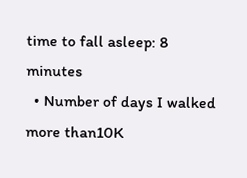time to fall asleep: 8 minutes
  • Number of days I walked more than10K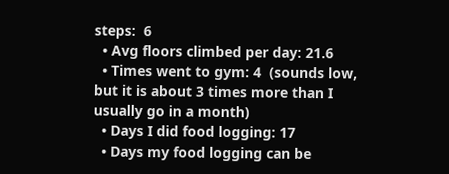steps:  6
  • Avg floors climbed per day: 21.6
  • Times went to gym: 4  (sounds low, but it is about 3 times more than I usually go in a month)
  • Days I did food logging: 17
  • Days my food logging can be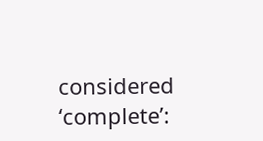considered ‘complete’: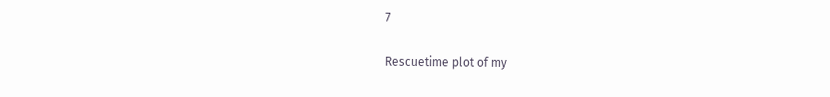7

Rescuetime plot of my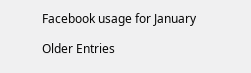Facebook usage for January

Older Entries